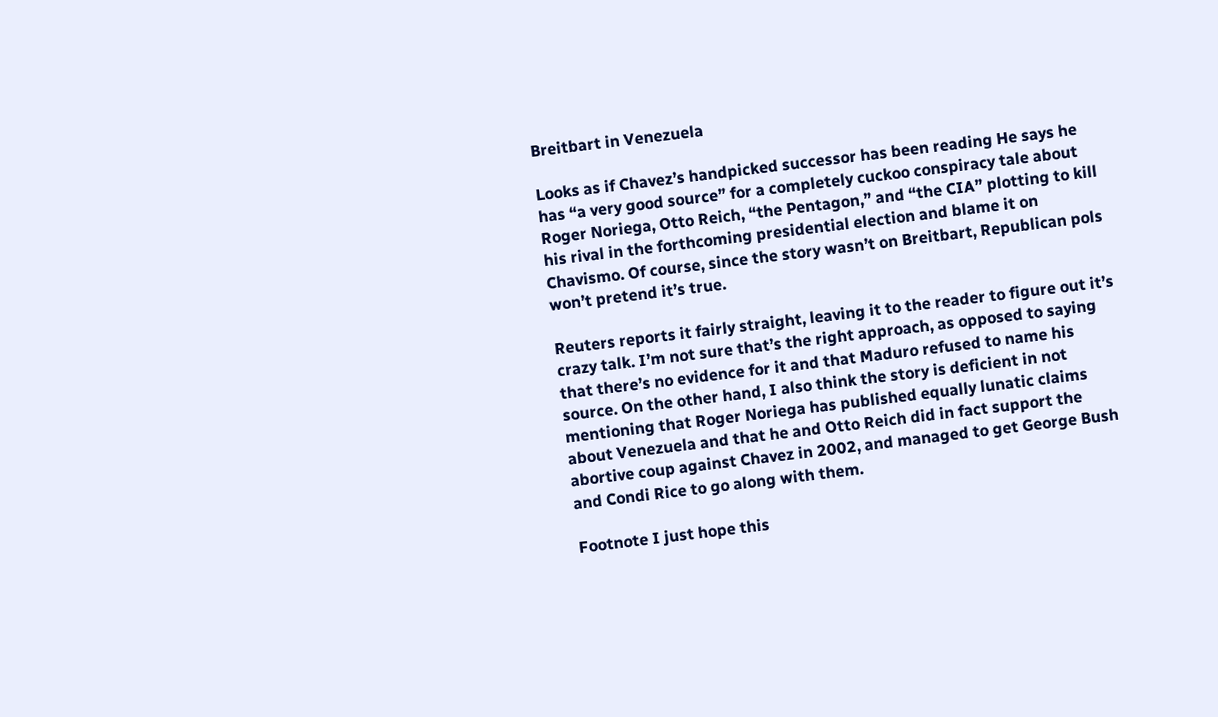Breitbart in Venezuela

Looks as if Chavez’s handpicked successor has been reading He says he has “a very good source” for a completely cuckoo conspiracy tale about Roger Noriega, Otto Reich, “the Pentagon,” and “the CIA” plotting to kill his rival in the forthcoming presidential election and blame it on Chavismo. Of course, since the story wasn’t on Breitbart, Republican pols won’t pretend it’s true.

Reuters reports it fairly straight, leaving it to the reader to figure out it’s crazy talk. I’m not sure that’s the right approach, as opposed to saying that there’s no evidence for it and that Maduro refused to name his source. On the other hand, I also think the story is deficient in not mentioning that Roger Noriega has published equally lunatic claims about Venezuela and that he and Otto Reich did in fact support the abortive coup against Chavez in 2002, and managed to get George Bush and Condi Rice to go along with them.

Footnote I just hope this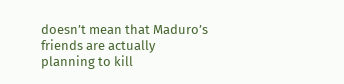doesn’t mean that Maduro’s friends are actually planning to kill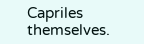Capriles themselves.